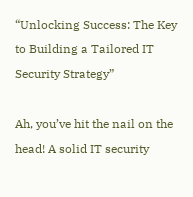“Unlocking Success: The Key to Building a Tailored IT Security Strategy”

Ah, you’ve hit the nail on the head! A solid IT security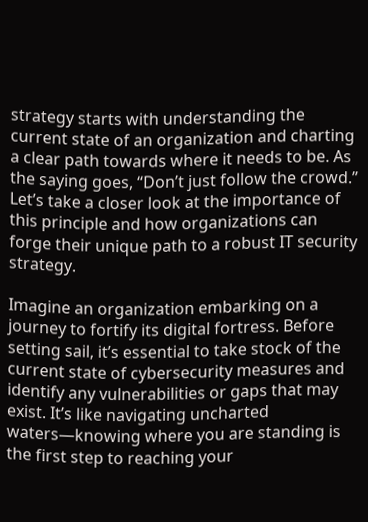strategy starts with understanding the current state of an organization and charting a clear path towards where it needs to be. As the saying goes, “Don’t just follow the crowd.” Let’s take a closer look at the importance of this principle and how organizations can forge their unique path to a robust IT security strategy.

Imagine an organization embarking on a journey to fortify its digital fortress. Before setting sail, it’s essential to take stock of the current state of cybersecurity measures and identify any vulnerabilities or gaps that may exist. It’s like navigating uncharted waters—knowing where you are standing is the first step to reaching your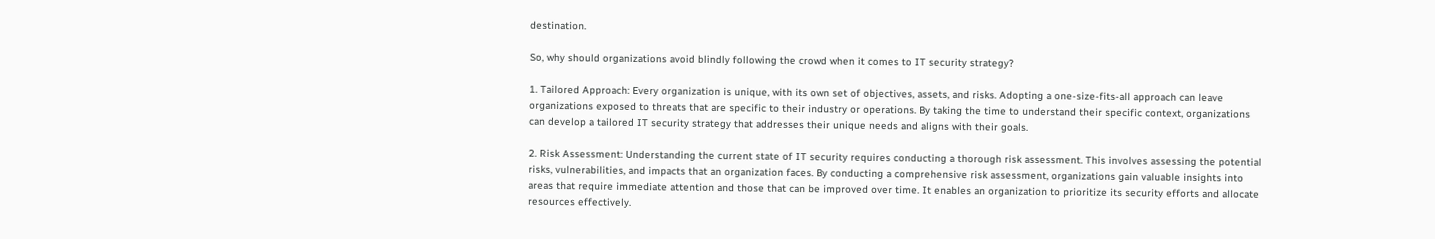destination.

So, why should organizations avoid blindly following the crowd when it comes to IT security strategy?

1. Tailored Approach: Every organization is unique, with its own set of objectives, assets, and risks. Adopting a one-size-fits-all approach can leave organizations exposed to threats that are specific to their industry or operations. By taking the time to understand their specific context, organizations can develop a tailored IT security strategy that addresses their unique needs and aligns with their goals.

2. Risk Assessment: Understanding the current state of IT security requires conducting a thorough risk assessment. This involves assessing the potential risks, vulnerabilities, and impacts that an organization faces. By conducting a comprehensive risk assessment, organizations gain valuable insights into areas that require immediate attention and those that can be improved over time. It enables an organization to prioritize its security efforts and allocate resources effectively.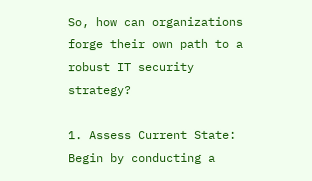So, how can organizations forge their own path to a robust IT security strategy?

1. Assess Current State: Begin by conducting a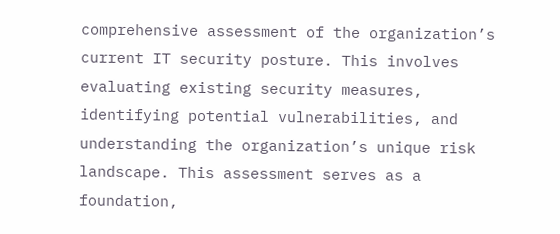comprehensive assessment of the organization’s current IT security posture. This involves evaluating existing security measures, identifying potential vulnerabilities, and understanding the organization’s unique risk landscape. This assessment serves as a foundation,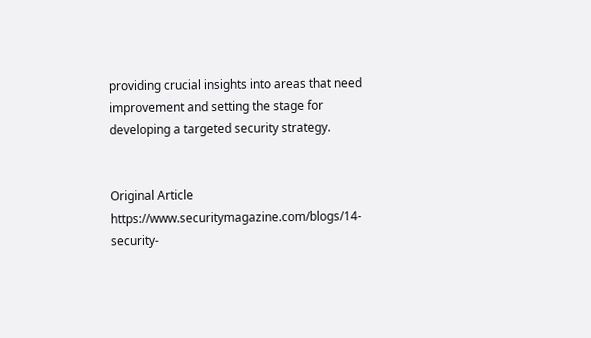providing crucial insights into areas that need improvement and setting the stage for developing a targeted security strategy.


Original Article https://www.securitymagazine.com/blogs/14-security-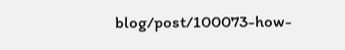blog/post/100073-how-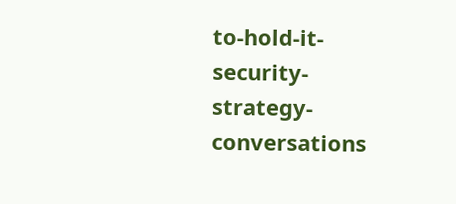to-hold-it-security-strategy-conversations